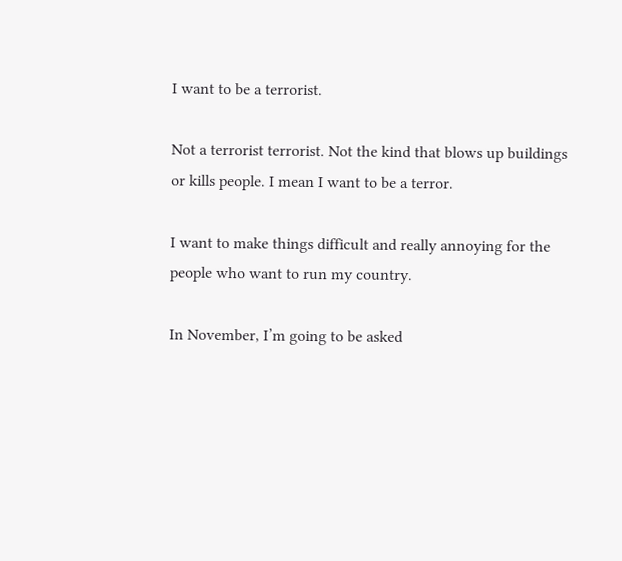I want to be a terrorist.

Not a terrorist terrorist. Not the kind that blows up buildings or kills people. I mean I want to be a terror.

I want to make things difficult and really annoying for the people who want to run my country.

In November, I’m going to be asked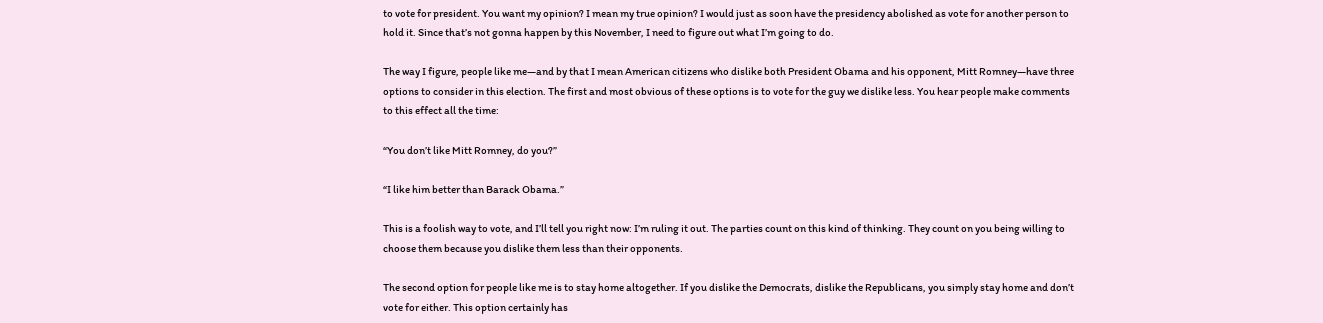to vote for president. You want my opinion? I mean my true opinion? I would just as soon have the presidency abolished as vote for another person to hold it. Since that’s not gonna happen by this November, I need to figure out what I’m going to do.

The way I figure, people like me—and by that I mean American citizens who dislike both President Obama and his opponent, Mitt Romney—have three options to consider in this election. The first and most obvious of these options is to vote for the guy we dislike less. You hear people make comments to this effect all the time:

“You don’t like Mitt Romney, do you?”

“I like him better than Barack Obama.”

This is a foolish way to vote, and I’ll tell you right now: I’m ruling it out. The parties count on this kind of thinking. They count on you being willing to choose them because you dislike them less than their opponents.

The second option for people like me is to stay home altogether. If you dislike the Democrats, dislike the Republicans, you simply stay home and don’t vote for either. This option certainly has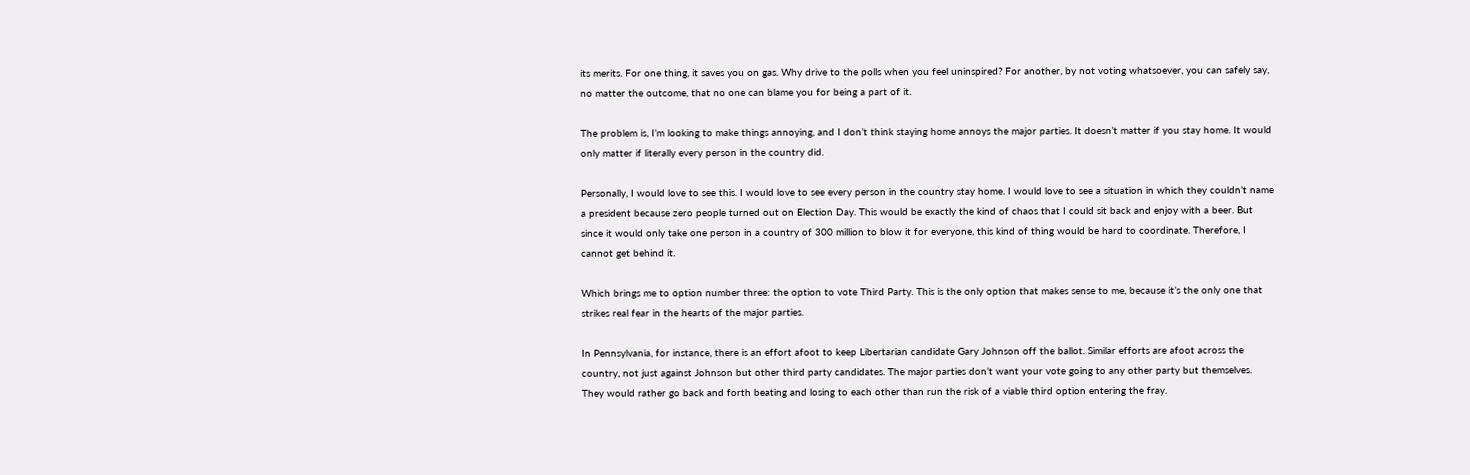its merits. For one thing, it saves you on gas. Why drive to the polls when you feel uninspired? For another, by not voting whatsoever, you can safely say, no matter the outcome, that no one can blame you for being a part of it.

The problem is, I’m looking to make things annoying, and I don’t think staying home annoys the major parties. It doesn’t matter if you stay home. It would only matter if literally every person in the country did.

Personally, I would love to see this. I would love to see every person in the country stay home. I would love to see a situation in which they couldn’t name a president because zero people turned out on Election Day. This would be exactly the kind of chaos that I could sit back and enjoy with a beer. But since it would only take one person in a country of 300 million to blow it for everyone, this kind of thing would be hard to coordinate. Therefore, I cannot get behind it.

Which brings me to option number three: the option to vote Third Party. This is the only option that makes sense to me, because it’s the only one that strikes real fear in the hearts of the major parties.

In Pennsylvania, for instance, there is an effort afoot to keep Libertarian candidate Gary Johnson off the ballot. Similar efforts are afoot across the country, not just against Johnson but other third party candidates. The major parties don’t want your vote going to any other party but themselves. They would rather go back and forth beating and losing to each other than run the risk of a viable third option entering the fray.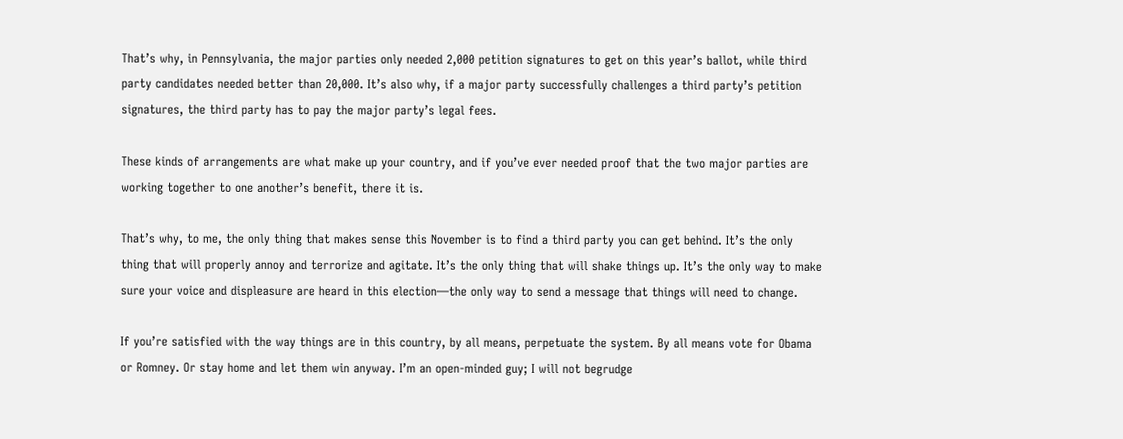That’s why, in Pennsylvania, the major parties only needed 2,000 petition signatures to get on this year’s ballot, while third party candidates needed better than 20,000. It’s also why, if a major party successfully challenges a third party’s petition signatures, the third party has to pay the major party’s legal fees.

These kinds of arrangements are what make up your country, and if you’ve ever needed proof that the two major parties are working together to one another’s benefit, there it is.

That’s why, to me, the only thing that makes sense this November is to find a third party you can get behind. It’s the only thing that will properly annoy and terrorize and agitate. It’s the only thing that will shake things up. It’s the only way to make sure your voice and displeasure are heard in this election—the only way to send a message that things will need to change.

If you’re satisfied with the way things are in this country, by all means, perpetuate the system. By all means vote for Obama or Romney. Or stay home and let them win anyway. I’m an open-minded guy; I will not begrudge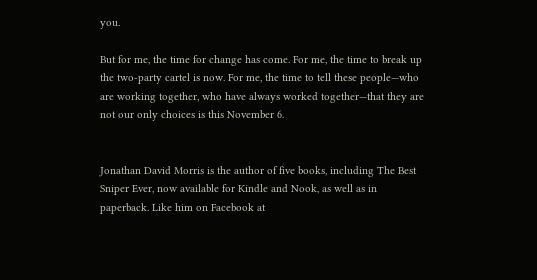you.

But for me, the time for change has come. For me, the time to break up the two-party cartel is now. For me, the time to tell these people—who are working together, who have always worked together—that they are not our only choices is this November 6.


Jonathan David Morris is the author of five books, including The Best Sniper Ever, now available for Kindle and Nook, as well as in paperback. Like him on Facebook at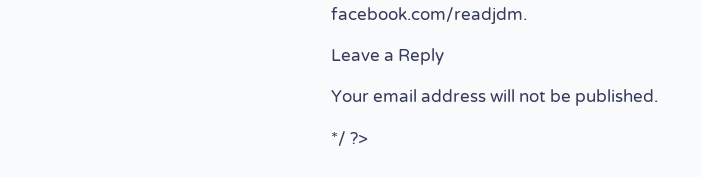facebook.com/readjdm.

Leave a Reply

Your email address will not be published.

*/ ?>